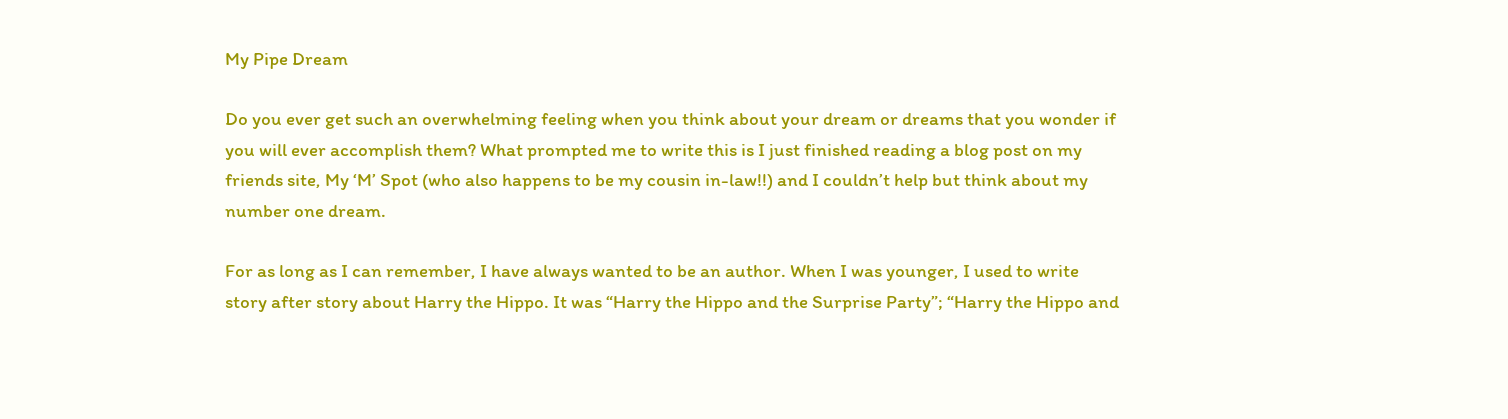My Pipe Dream

Do you ever get such an overwhelming feeling when you think about your dream or dreams that you wonder if you will ever accomplish them? What prompted me to write this is I just finished reading a blog post on my friends site, My ‘M’ Spot (who also happens to be my cousin in-law!!) and I couldn’t help but think about my number one dream.

For as long as I can remember, I have always wanted to be an author. When I was younger, I used to write story after story about Harry the Hippo. It was “Harry the Hippo and the Surprise Party”; “Harry the Hippo and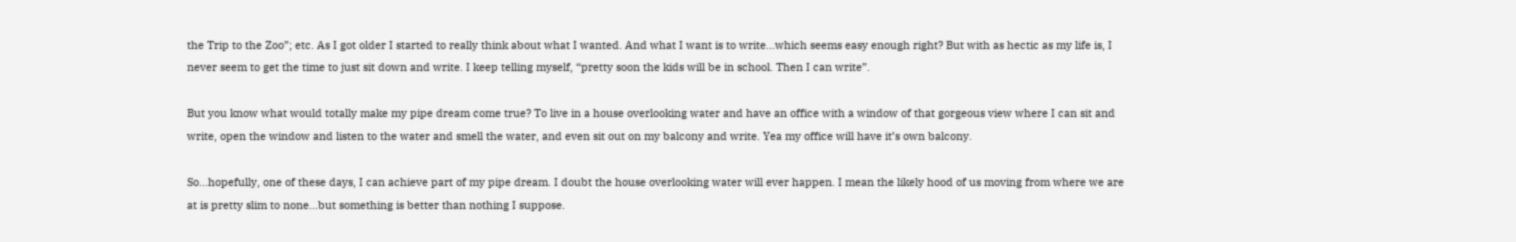the Trip to the Zoo”; etc. As I got older I started to really think about what I wanted. And what I want is to write…which seems easy enough right? But with as hectic as my life is, I never seem to get the time to just sit down and write. I keep telling myself, “pretty soon the kids will be in school. Then I can write”.

But you know what would totally make my pipe dream come true? To live in a house overlooking water and have an office with a window of that gorgeous view where I can sit and write, open the window and listen to the water and smell the water, and even sit out on my balcony and write. Yea my office will have it’s own balcony.

So…hopefully, one of these days, I can achieve part of my pipe dream. I doubt the house overlooking water will ever happen. I mean the likely hood of us moving from where we are at is pretty slim to none…but something is better than nothing I suppose.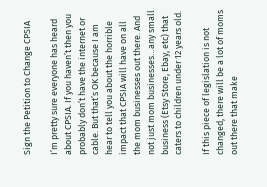Sign the Petition to Change CPSIA

I’m pretty sure everyone has heard about CPSIA. If you haven’t then you probably don’t have the internet or cable. But that’s OK because I am hear to tell you about the horrible impact that CPSIA will have on all the mom businesses out there. And not just mom businesses…any small business (Etsy Store, Ebay, etc) that caters to children under 12 years old.

If this piece of legislation is not changed, there will be a lot of moms out there that make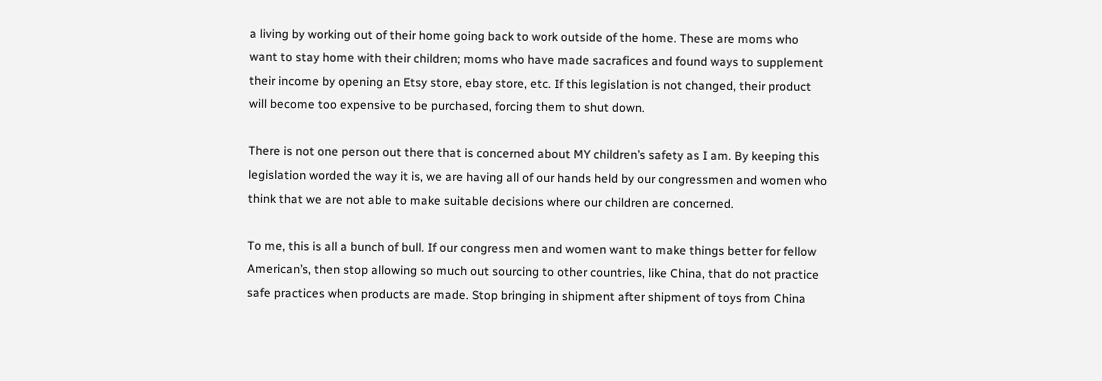a living by working out of their home going back to work outside of the home. These are moms who want to stay home with their children; moms who have made sacrafices and found ways to supplement their income by opening an Etsy store, ebay store, etc. If this legislation is not changed, their product will become too expensive to be purchased, forcing them to shut down.

There is not one person out there that is concerned about MY children’s safety as I am. By keeping this legislation worded the way it is, we are having all of our hands held by our congressmen and women who think that we are not able to make suitable decisions where our children are concerned.

To me, this is all a bunch of bull. If our congress men and women want to make things better for fellow American’s, then stop allowing so much out sourcing to other countries, like China, that do not practice safe practices when products are made. Stop bringing in shipment after shipment of toys from China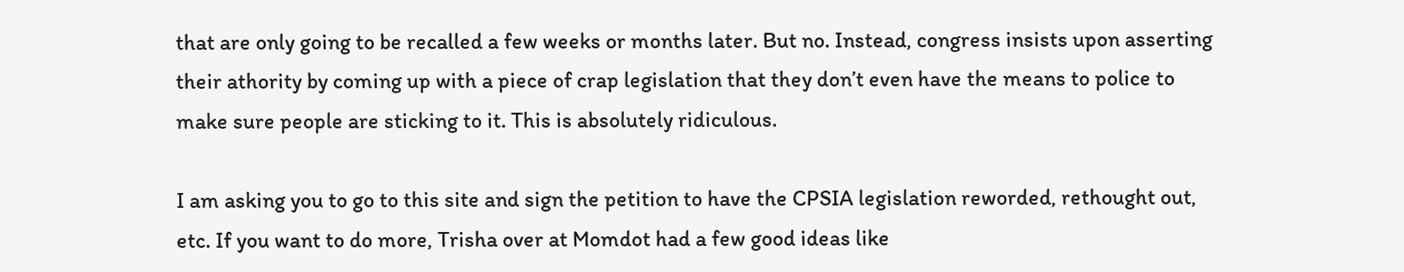that are only going to be recalled a few weeks or months later. But no. Instead, congress insists upon asserting their athority by coming up with a piece of crap legislation that they don’t even have the means to police to make sure people are sticking to it. This is absolutely ridiculous.

I am asking you to go to this site and sign the petition to have the CPSIA legislation reworded, rethought out, etc. If you want to do more, Trisha over at Momdot had a few good ideas like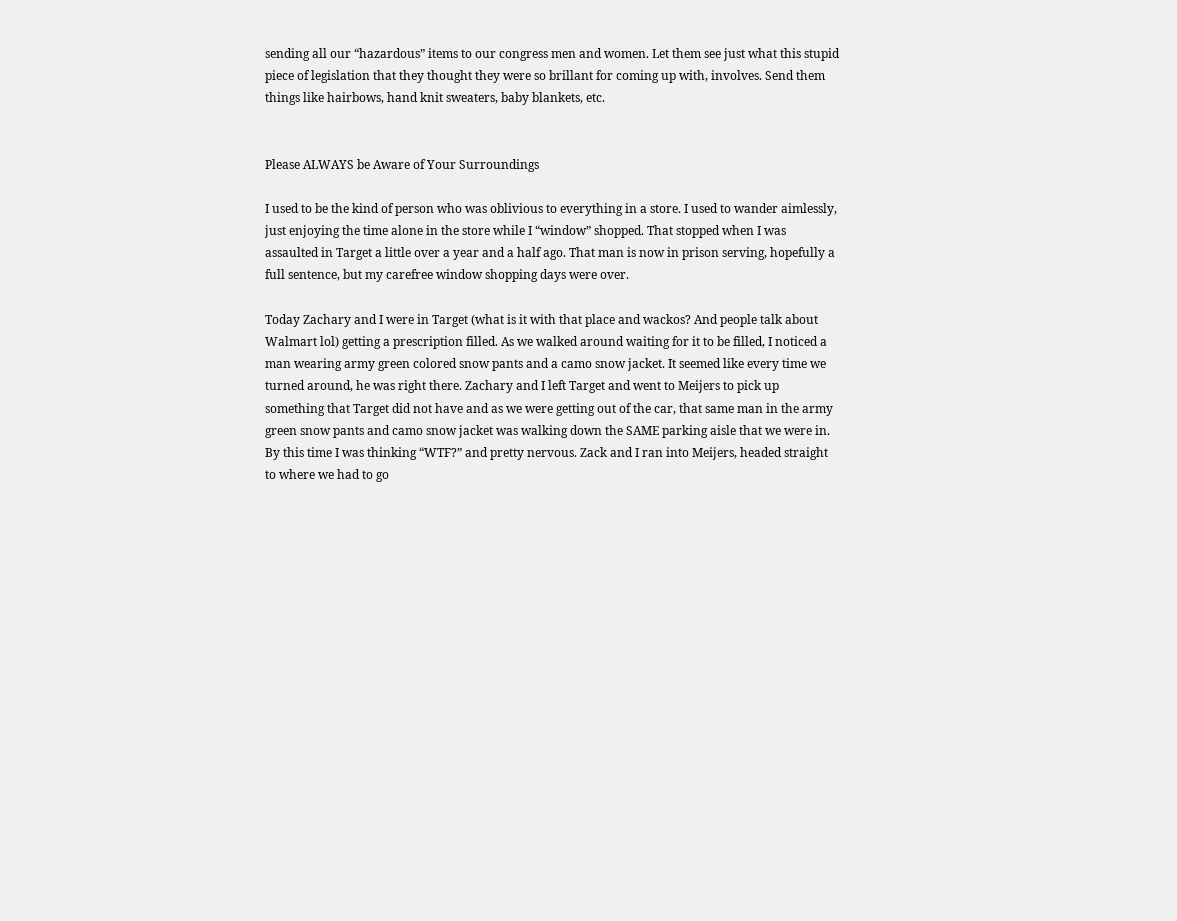sending all our “hazardous” items to our congress men and women. Let them see just what this stupid piece of legislation that they thought they were so brillant for coming up with, involves. Send them things like hairbows, hand knit sweaters, baby blankets, etc.


Please ALWAYS be Aware of Your Surroundings

I used to be the kind of person who was oblivious to everything in a store. I used to wander aimlessly, just enjoying the time alone in the store while I “window” shopped. That stopped when I was assaulted in Target a little over a year and a half ago. That man is now in prison serving, hopefully a full sentence, but my carefree window shopping days were over.

Today Zachary and I were in Target (what is it with that place and wackos? And people talk about Walmart lol) getting a prescription filled. As we walked around waiting for it to be filled, I noticed a man wearing army green colored snow pants and a camo snow jacket. It seemed like every time we turned around, he was right there. Zachary and I left Target and went to Meijers to pick up something that Target did not have and as we were getting out of the car, that same man in the army green snow pants and camo snow jacket was walking down the SAME parking aisle that we were in. By this time I was thinking “WTF?” and pretty nervous. Zack and I ran into Meijers, headed straight to where we had to go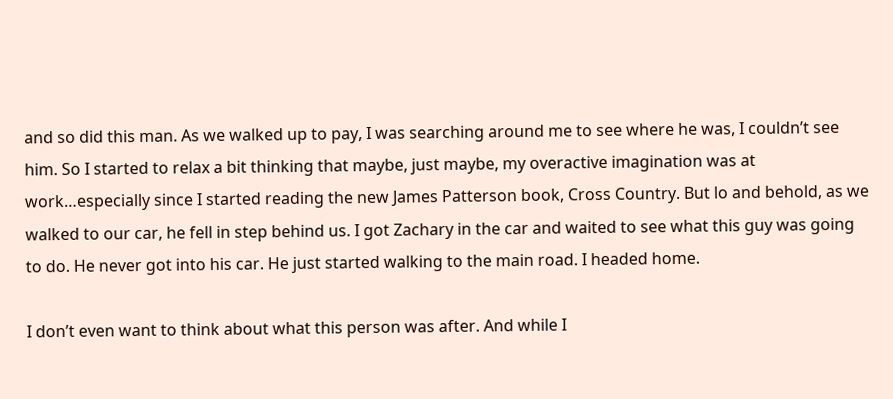and so did this man. As we walked up to pay, I was searching around me to see where he was, I couldn’t see him. So I started to relax a bit thinking that maybe, just maybe, my overactive imagination was at work…especially since I started reading the new James Patterson book, Cross Country. But lo and behold, as we walked to our car, he fell in step behind us. I got Zachary in the car and waited to see what this guy was going to do. He never got into his car. He just started walking to the main road. I headed home.

I don’t even want to think about what this person was after. And while I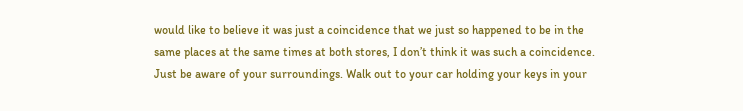would like to believe it was just a coincidence that we just so happened to be in the same places at the same times at both stores, I don’t think it was such a coincidence. Just be aware of your surroundings. Walk out to your car holding your keys in your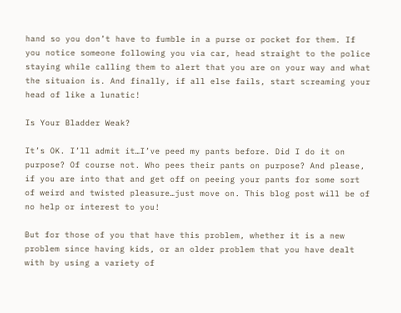hand so you don’t have to fumble in a purse or pocket for them. If you notice someone following you via car, head straight to the police staying while calling them to alert that you are on your way and what the situaion is. And finally, if all else fails, start screaming your head of like a lunatic!

Is Your Bladder Weak?

It’s OK. I’ll admit it…I’ve peed my pants before. Did I do it on purpose? Of course not. Who pees their pants on purpose? And please, if you are into that and get off on peeing your pants for some sort of weird and twisted pleasure…just move on. This blog post will be of no help or interest to you!

But for those of you that have this problem, whether it is a new problem since having kids, or an older problem that you have dealt with by using a variety of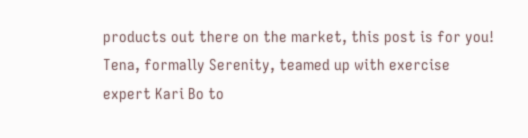products out there on the market, this post is for you! Tena, formally Serenity, teamed up with exercise expert Kari Bo to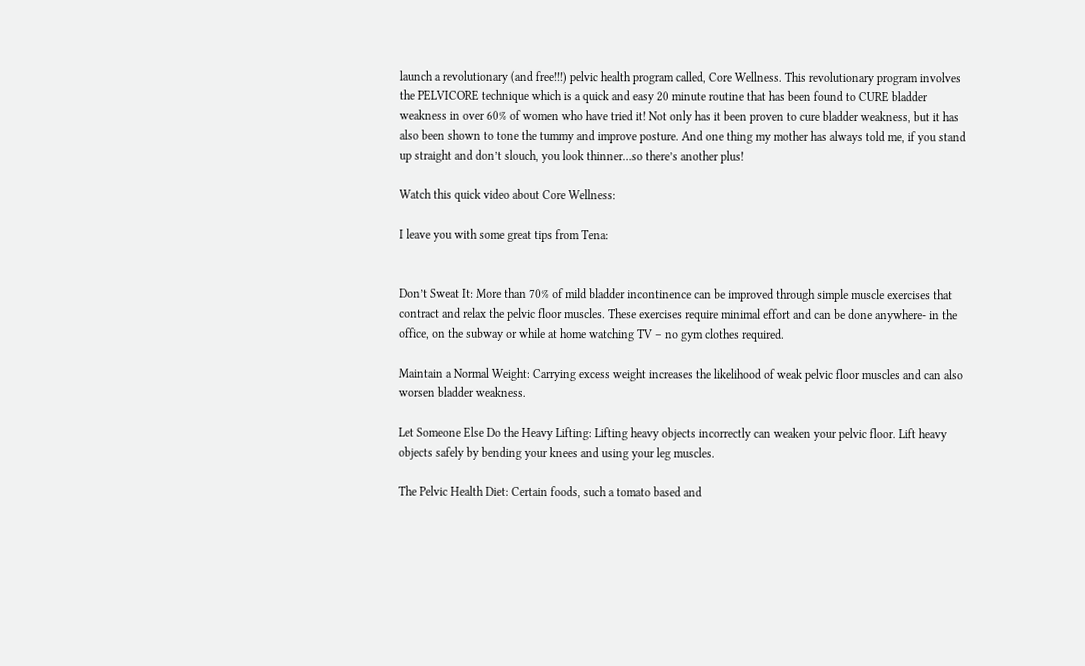launch a revolutionary (and free!!!) pelvic health program called, Core Wellness. This revolutionary program involves the PELVICORE technique which is a quick and easy 20 minute routine that has been found to CURE bladder weakness in over 60% of women who have tried it! Not only has it been proven to cure bladder weakness, but it has also been shown to tone the tummy and improve posture. And one thing my mother has always told me, if you stand up straight and don’t slouch, you look thinner…so there’s another plus!

Watch this quick video about Core Wellness:

I leave you with some great tips from Tena:


Don’t Sweat It: More than 70% of mild bladder incontinence can be improved through simple muscle exercises that contract and relax the pelvic floor muscles. These exercises require minimal effort and can be done anywhere- in the office, on the subway or while at home watching TV – no gym clothes required.

Maintain a Normal Weight: Carrying excess weight increases the likelihood of weak pelvic floor muscles and can also worsen bladder weakness.

Let Someone Else Do the Heavy Lifting: Lifting heavy objects incorrectly can weaken your pelvic floor. Lift heavy objects safely by bending your knees and using your leg muscles.

The Pelvic Health Diet: Certain foods, such a tomato based and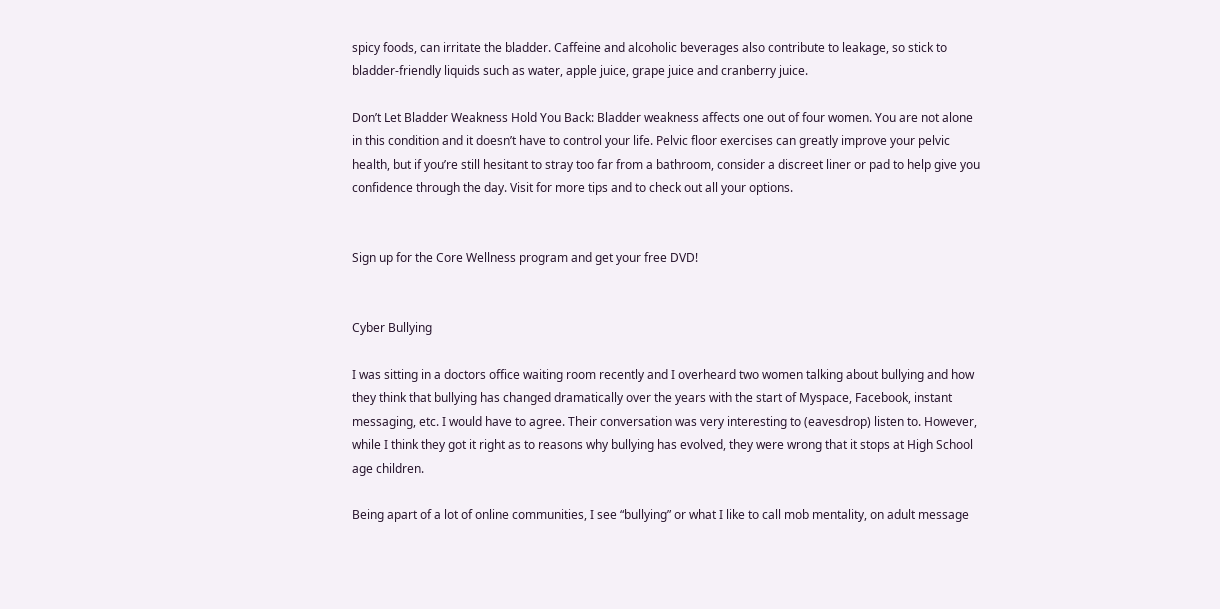spicy foods, can irritate the bladder. Caffeine and alcoholic beverages also contribute to leakage, so stick to bladder-friendly liquids such as water, apple juice, grape juice and cranberry juice.

Don’t Let Bladder Weakness Hold You Back: Bladder weakness affects one out of four women. You are not alone in this condition and it doesn’t have to control your life. Pelvic floor exercises can greatly improve your pelvic health, but if you’re still hesitant to stray too far from a bathroom, consider a discreet liner or pad to help give you confidence through the day. Visit for more tips and to check out all your options.


Sign up for the Core Wellness program and get your free DVD!


Cyber Bullying

I was sitting in a doctors office waiting room recently and I overheard two women talking about bullying and how they think that bullying has changed dramatically over the years with the start of Myspace, Facebook, instant messaging, etc. I would have to agree. Their conversation was very interesting to (eavesdrop) listen to. However, while I think they got it right as to reasons why bullying has evolved, they were wrong that it stops at High School age children.

Being apart of a lot of online communities, I see “bullying” or what I like to call mob mentality, on adult message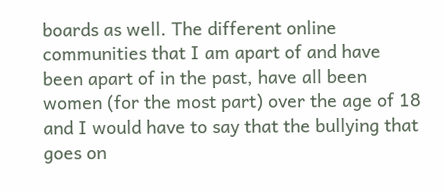boards as well. The different online communities that I am apart of and have been apart of in the past, have all been women (for the most part) over the age of 18 and I would have to say that the bullying that goes on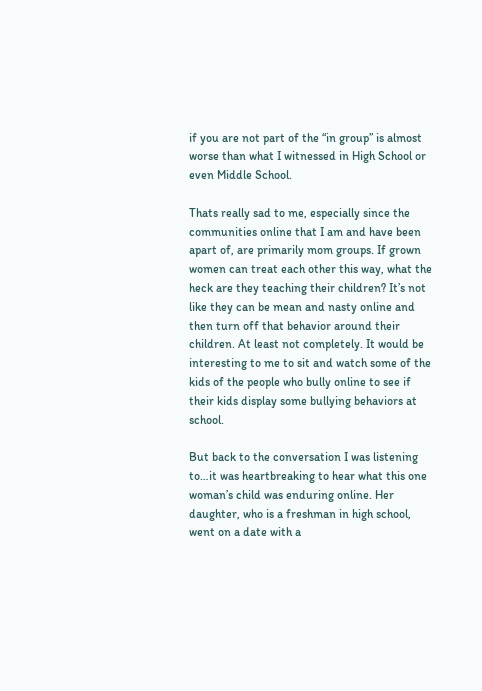if you are not part of the “in group” is almost worse than what I witnessed in High School or even Middle School.

Thats really sad to me, especially since the communities online that I am and have been apart of, are primarily mom groups. If grown women can treat each other this way, what the heck are they teaching their children? It’s not like they can be mean and nasty online and then turn off that behavior around their children. At least not completely. It would be interesting to me to sit and watch some of the kids of the people who bully online to see if their kids display some bullying behaviors at school.

But back to the conversation I was listening to…it was heartbreaking to hear what this one woman’s child was enduring online. Her daughter, who is a freshman in high school, went on a date with a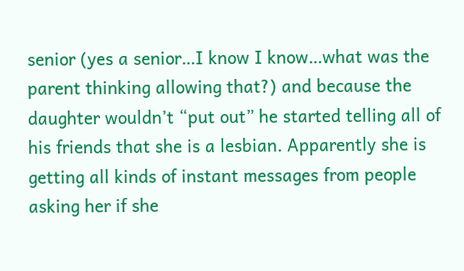senior (yes a senior…I know I know…what was the parent thinking allowing that?) and because the daughter wouldn’t “put out” he started telling all of his friends that she is a lesbian. Apparently she is getting all kinds of instant messages from people asking her if she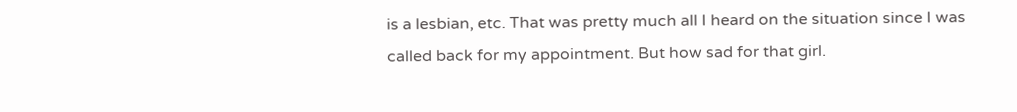is a lesbian, etc. That was pretty much all I heard on the situation since I was called back for my appointment. But how sad for that girl.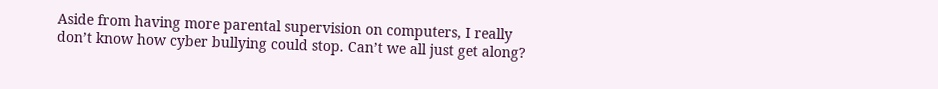Aside from having more parental supervision on computers, I really don’t know how cyber bullying could stop. Can’t we all just get along?